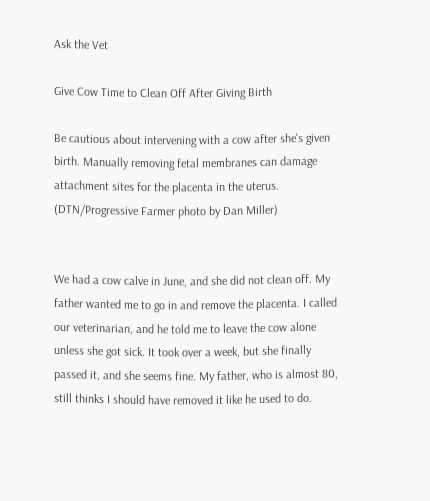Ask the Vet

Give Cow Time to Clean Off After Giving Birth

Be cautious about intervening with a cow after she's given birth. Manually removing fetal membranes can damage attachment sites for the placenta in the uterus. (DTN/Progressive Farmer photo by Dan Miller)


We had a cow calve in June, and she did not clean off. My father wanted me to go in and remove the placenta. I called our veterinarian, and he told me to leave the cow alone unless she got sick. It took over a week, but she finally passed it, and she seems fine. My father, who is almost 80, still thinks I should have removed it like he used to do.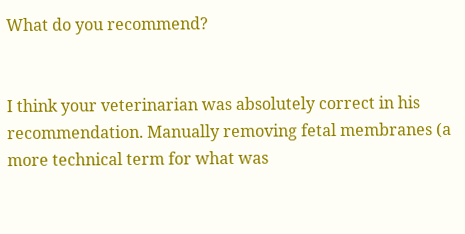What do you recommend?


I think your veterinarian was absolutely correct in his recommendation. Manually removing fetal membranes (a more technical term for what was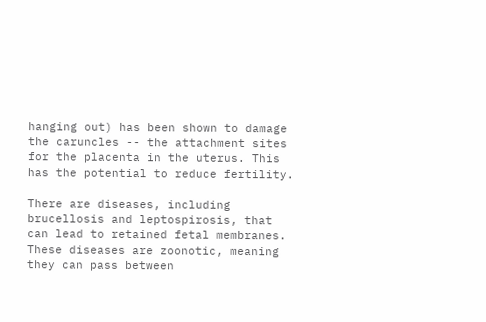hanging out) has been shown to damage the caruncles -- the attachment sites for the placenta in the uterus. This has the potential to reduce fertility.

There are diseases, including brucellosis and leptospirosis, that can lead to retained fetal membranes. These diseases are zoonotic, meaning they can pass between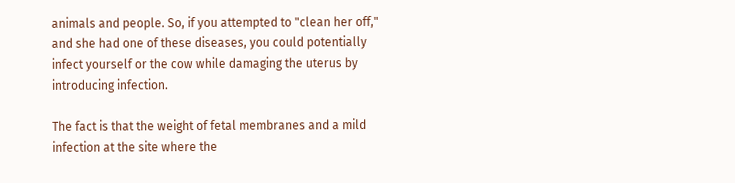animals and people. So, if you attempted to "clean her off," and she had one of these diseases, you could potentially infect yourself or the cow while damaging the uterus by introducing infection.

The fact is that the weight of fetal membranes and a mild infection at the site where the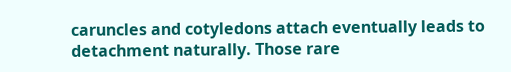caruncles and cotyledons attach eventually leads to detachment naturally. Those rare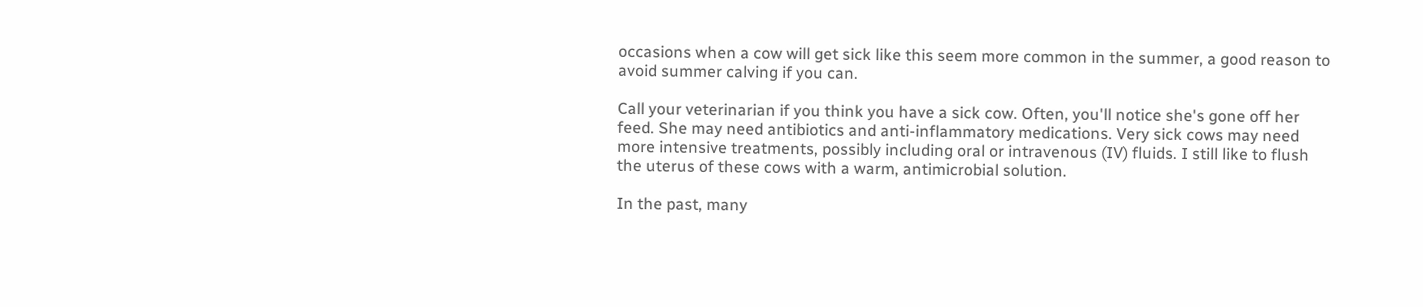occasions when a cow will get sick like this seem more common in the summer, a good reason to avoid summer calving if you can.

Call your veterinarian if you think you have a sick cow. Often, you'll notice she's gone off her feed. She may need antibiotics and anti-inflammatory medications. Very sick cows may need more intensive treatments, possibly including oral or intravenous (IV) fluids. I still like to flush the uterus of these cows with a warm, antimicrobial solution.

In the past, many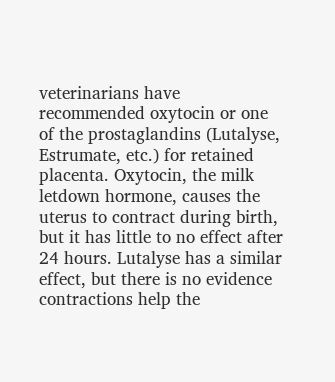veterinarians have recommended oxytocin or one of the prostaglandins (Lutalyse, Estrumate, etc.) for retained placenta. Oxytocin, the milk letdown hormone, causes the uterus to contract during birth, but it has little to no effect after 24 hours. Lutalyse has a similar effect, but there is no evidence contractions help the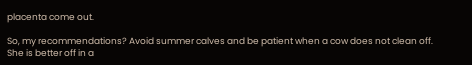placenta come out.

So, my recommendations? Avoid summer calves and be patient when a cow does not clean off. She is better off in a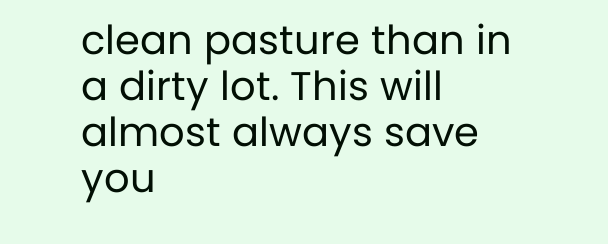clean pasture than in a dirty lot. This will almost always save you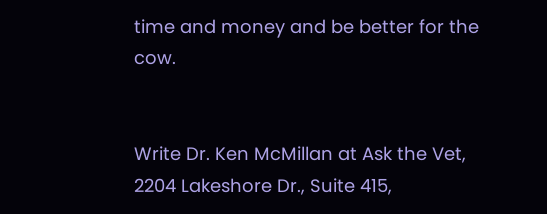time and money and be better for the cow.


Write Dr. Ken McMillan at Ask the Vet, 2204 Lakeshore Dr., Suite 415,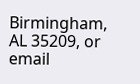Birmingham, AL 35209, or email